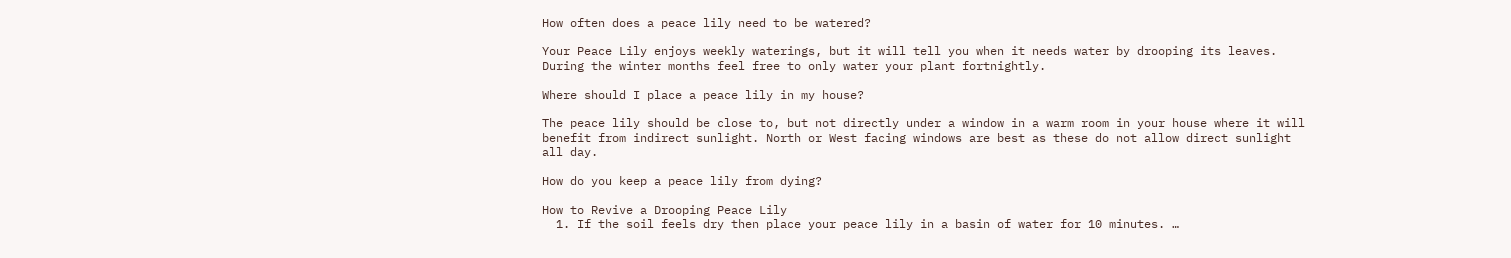How often does a peace lily need to be watered?

Your Peace Lily enjoys weekly waterings, but it will tell you when it needs water by drooping its leaves. During the winter months feel free to only water your plant fortnightly.

Where should I place a peace lily in my house?

The peace lily should be close to, but not directly under a window in a warm room in your house where it will benefit from indirect sunlight. North or West facing windows are best as these do not allow direct sunlight all day.

How do you keep a peace lily from dying?

How to Revive a Drooping Peace Lily
  1. If the soil feels dry then place your peace lily in a basin of water for 10 minutes. …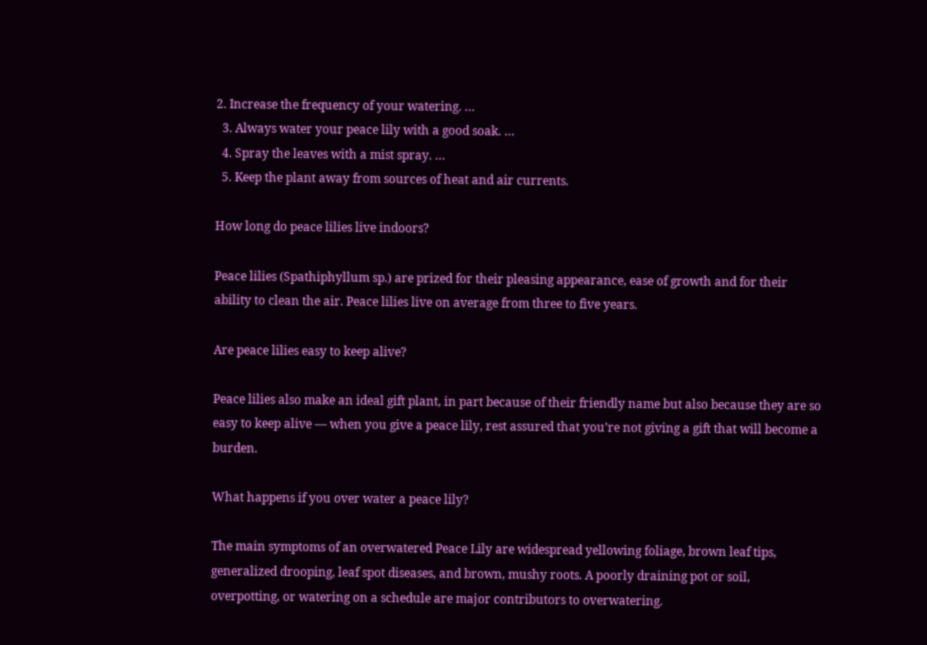2. Increase the frequency of your watering. …
  3. Always water your peace lily with a good soak. …
  4. Spray the leaves with a mist spray. …
  5. Keep the plant away from sources of heat and air currents.

How long do peace lilies live indoors?

Peace lilies (Spathiphyllum sp.) are prized for their pleasing appearance, ease of growth and for their ability to clean the air. Peace lilies live on average from three to five years.

Are peace lilies easy to keep alive?

Peace lilies also make an ideal gift plant, in part because of their friendly name but also because they are so easy to keep alive — when you give a peace lily, rest assured that you’re not giving a gift that will become a burden.

What happens if you over water a peace lily?

The main symptoms of an overwatered Peace Lily are widespread yellowing foliage, brown leaf tips, generalized drooping, leaf spot diseases, and brown, mushy roots. A poorly draining pot or soil, overpotting, or watering on a schedule are major contributors to overwatering.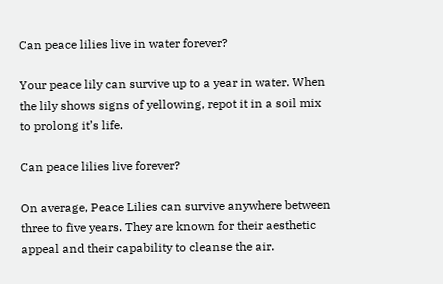Can peace lilies live in water forever?

Your peace lily can survive up to a year in water. When the lily shows signs of yellowing, repot it in a soil mix to prolong it’s life.

Can peace lilies live forever?

On average, Peace Lilies can survive anywhere between three to five years. They are known for their aesthetic appeal and their capability to cleanse the air.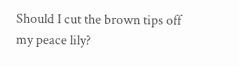Should I cut the brown tips off my peace lily?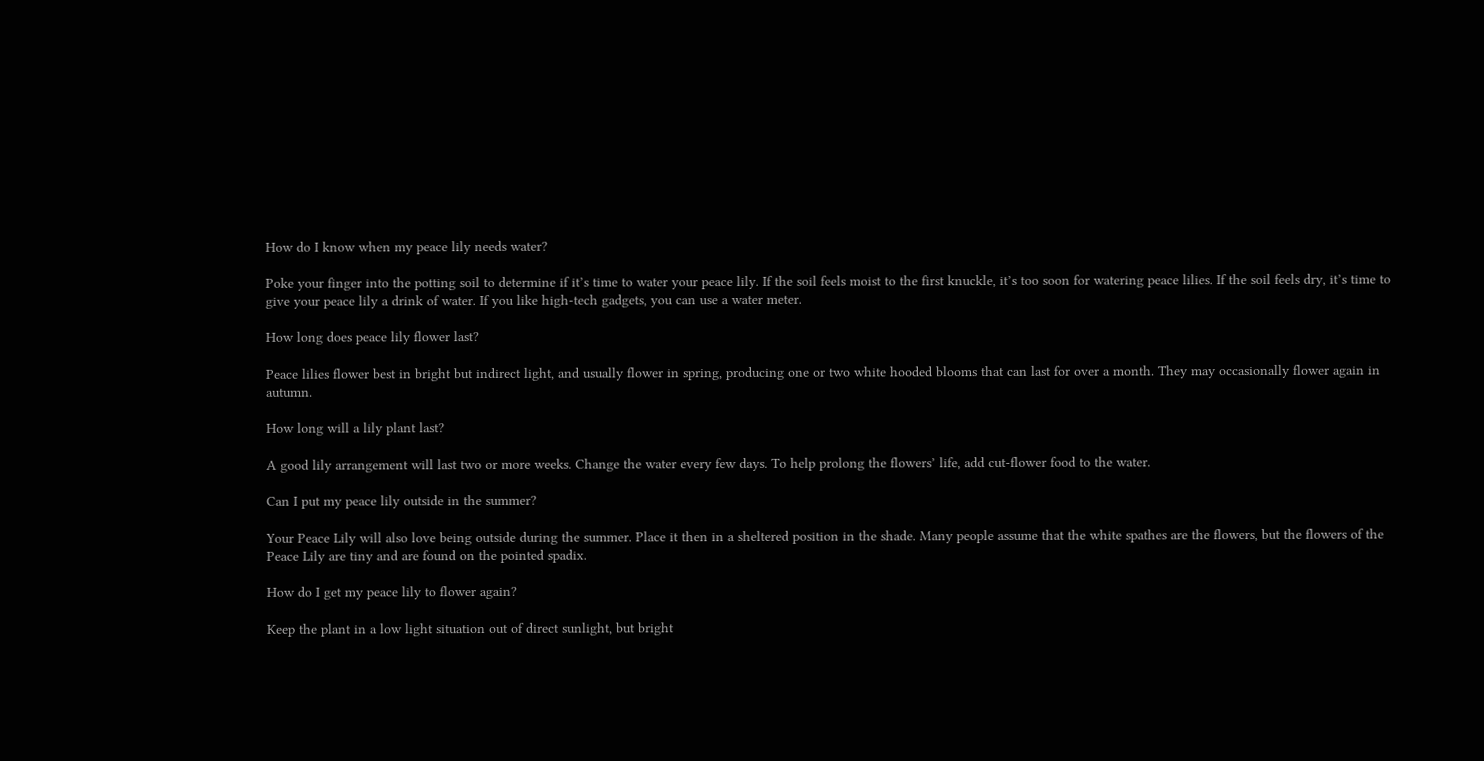How do I know when my peace lily needs water?

Poke your finger into the potting soil to determine if it’s time to water your peace lily. If the soil feels moist to the first knuckle, it’s too soon for watering peace lilies. If the soil feels dry, it’s time to give your peace lily a drink of water. If you like high-tech gadgets, you can use a water meter.

How long does peace lily flower last?

Peace lilies flower best in bright but indirect light, and usually flower in spring, producing one or two white hooded blooms that can last for over a month. They may occasionally flower again in autumn.

How long will a lily plant last?

A good lily arrangement will last two or more weeks. Change the water every few days. To help prolong the flowers’ life, add cut-flower food to the water.

Can I put my peace lily outside in the summer?

Your Peace Lily will also love being outside during the summer. Place it then in a sheltered position in the shade. Many people assume that the white spathes are the flowers, but the flowers of the Peace Lily are tiny and are found on the pointed spadix.

How do I get my peace lily to flower again?

Keep the plant in a low light situation out of direct sunlight, but bright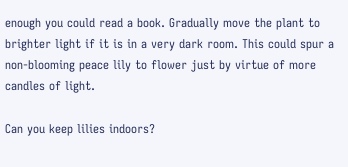enough you could read a book. Gradually move the plant to brighter light if it is in a very dark room. This could spur a non-blooming peace lily to flower just by virtue of more candles of light.

Can you keep lilies indoors?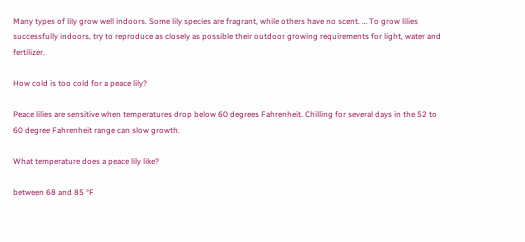Many types of lily grow well indoors. Some lily species are fragrant, while others have no scent. … To grow lilies successfully indoors, try to reproduce as closely as possible their outdoor growing requirements for light, water and fertilizer.

How cold is too cold for a peace lily?

Peace lilies are sensitive when temperatures drop below 60 degrees Fahrenheit. Chilling for several days in the 52 to 60 degree Fahrenheit range can slow growth.

What temperature does a peace lily like?

between 68 and 85 °F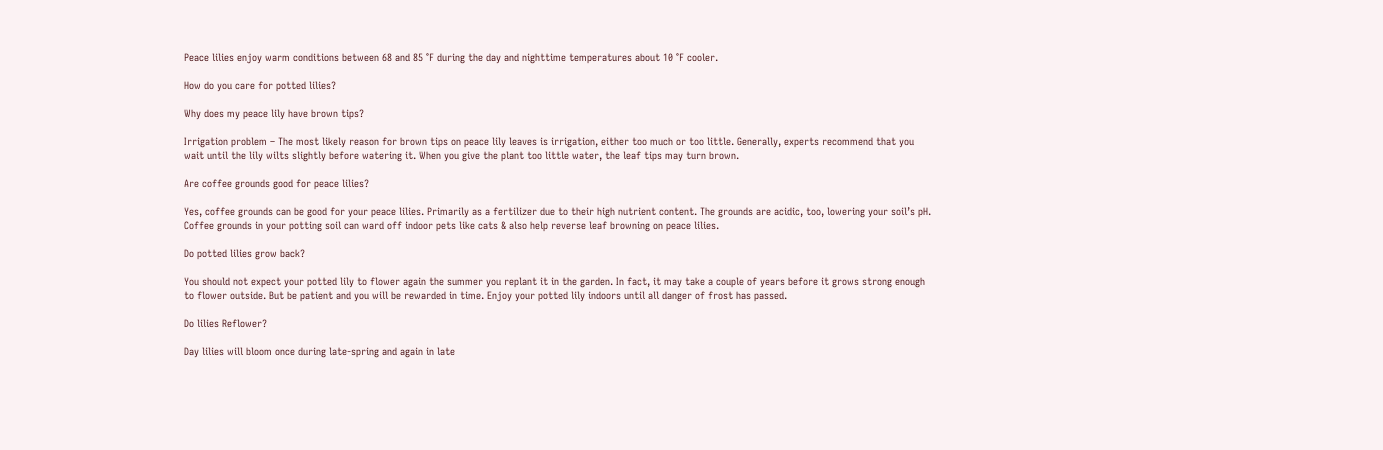Peace lilies enjoy warm conditions between 68 and 85 °F during the day and nighttime temperatures about 10 °F cooler.

How do you care for potted lilies?

Why does my peace lily have brown tips?

Irrigation problem – The most likely reason for brown tips on peace lily leaves is irrigation, either too much or too little. Generally, experts recommend that you wait until the lily wilts slightly before watering it. When you give the plant too little water, the leaf tips may turn brown.

Are coffee grounds good for peace lilies?

Yes, coffee grounds can be good for your peace lilies. Primarily as a fertilizer due to their high nutrient content. The grounds are acidic, too, lowering your soil’s pH. Coffee grounds in your potting soil can ward off indoor pets like cats & also help reverse leaf browning on peace lilies.

Do potted lilies grow back?

You should not expect your potted lily to flower again the summer you replant it in the garden. In fact, it may take a couple of years before it grows strong enough to flower outside. But be patient and you will be rewarded in time. Enjoy your potted lily indoors until all danger of frost has passed.

Do lilies Reflower?

Day lilies will bloom once during late-spring and again in late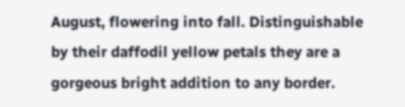August, flowering into fall. Distinguishable by their daffodil yellow petals they are a gorgeous bright addition to any border.